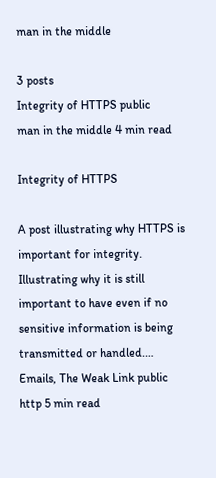man in the middle

3 posts
Integrity of HTTPS public
man in the middle 4 min read

Integrity of HTTPS

A post illustrating why HTTPS is important for integrity. Illustrating why it is still important to have even if no sensitive information is being transmitted or handled.…
Emails, The Weak Link public
http 5 min read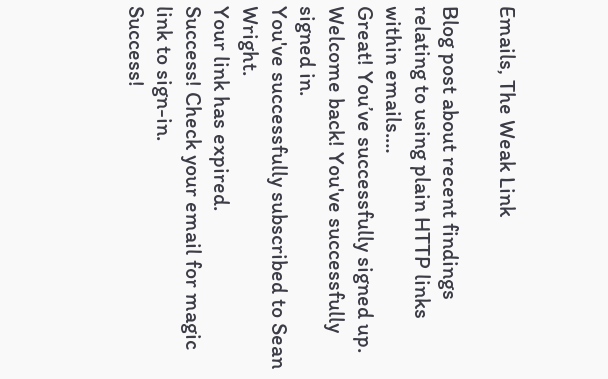Emails, The Weak Link

Blog post about recent findings relating to using plain HTTP links within emails.…
Great! You’ve successfully signed up.
Welcome back! You've successfully signed in.
You've successfully subscribed to Sean Wright.
Your link has expired.
Success! Check your email for magic link to sign-in.
Success!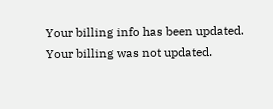Your billing info has been updated.
Your billing was not updated.